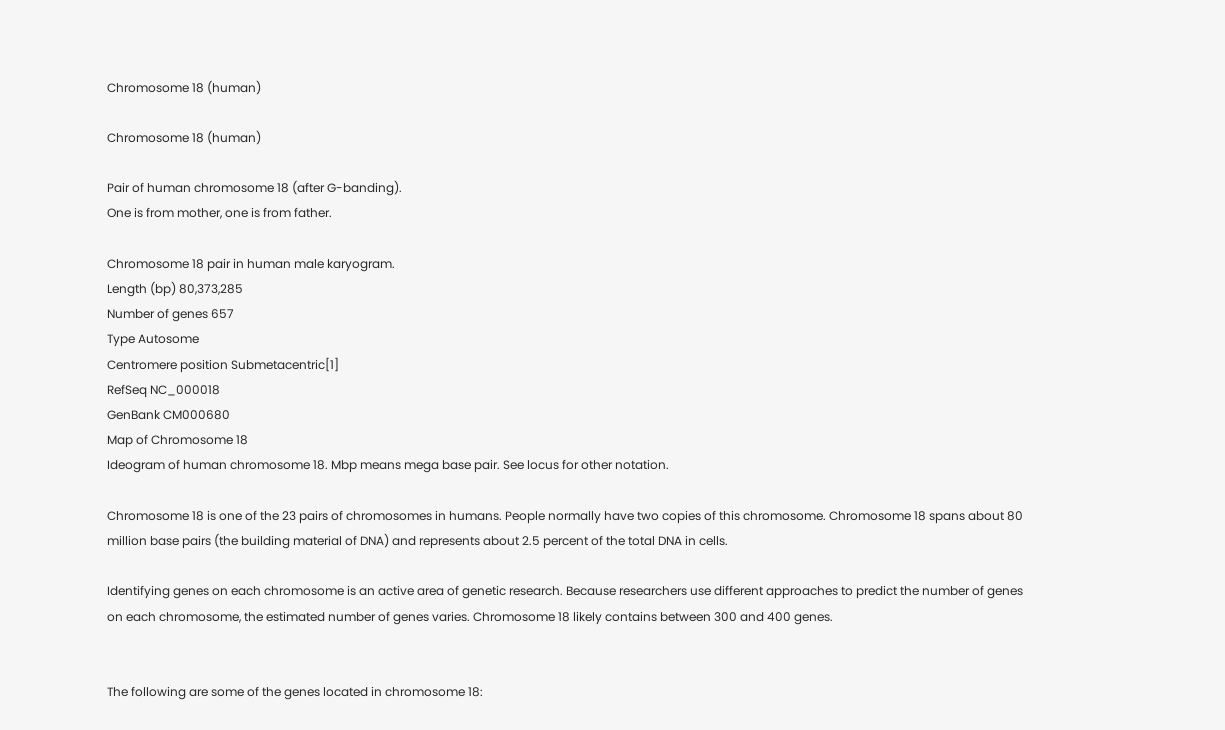Chromosome 18 (human)

Chromosome 18 (human)

Pair of human chromosome 18 (after G-banding).
One is from mother, one is from father.

Chromosome 18 pair in human male karyogram.
Length (bp) 80,373,285
Number of genes 657
Type Autosome
Centromere position Submetacentric[1]
RefSeq NC_000018
GenBank CM000680
Map of Chromosome 18
Ideogram of human chromosome 18. Mbp means mega base pair. See locus for other notation.

Chromosome 18 is one of the 23 pairs of chromosomes in humans. People normally have two copies of this chromosome. Chromosome 18 spans about 80 million base pairs (the building material of DNA) and represents about 2.5 percent of the total DNA in cells.

Identifying genes on each chromosome is an active area of genetic research. Because researchers use different approaches to predict the number of genes on each chromosome, the estimated number of genes varies. Chromosome 18 likely contains between 300 and 400 genes.


The following are some of the genes located in chromosome 18: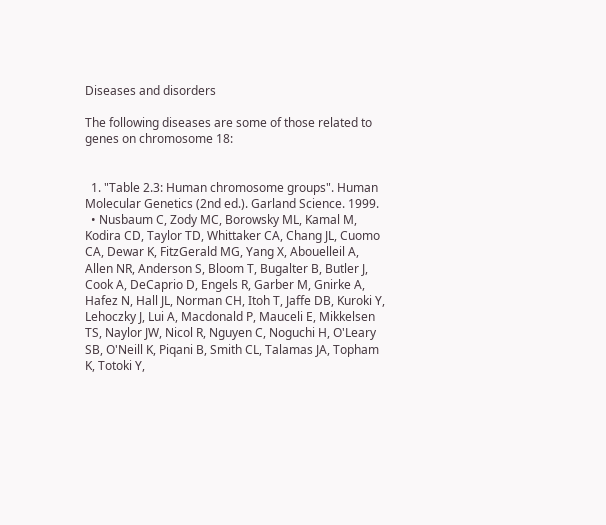Diseases and disorders

The following diseases are some of those related to genes on chromosome 18:


  1. "Table 2.3: Human chromosome groups". Human Molecular Genetics (2nd ed.). Garland Science. 1999.
  • Nusbaum C, Zody MC, Borowsky ML, Kamal M, Kodira CD, Taylor TD, Whittaker CA, Chang JL, Cuomo CA, Dewar K, FitzGerald MG, Yang X, Abouelleil A, Allen NR, Anderson S, Bloom T, Bugalter B, Butler J, Cook A, DeCaprio D, Engels R, Garber M, Gnirke A, Hafez N, Hall JL, Norman CH, Itoh T, Jaffe DB, Kuroki Y, Lehoczky J, Lui A, Macdonald P, Mauceli E, Mikkelsen TS, Naylor JW, Nicol R, Nguyen C, Noguchi H, O'Leary SB, O'Neill K, Piqani B, Smith CL, Talamas JA, Topham K, Totoki Y,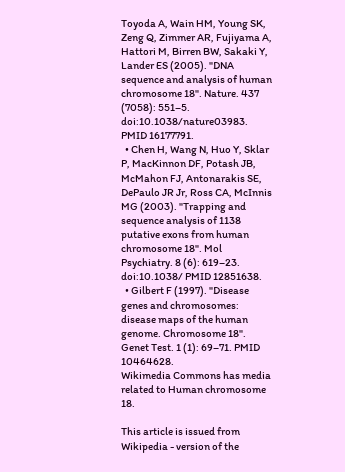Toyoda A, Wain HM, Young SK, Zeng Q, Zimmer AR, Fujiyama A, Hattori M, Birren BW, Sakaki Y, Lander ES (2005). "DNA sequence and analysis of human chromosome 18". Nature. 437 (7058): 551–5. doi:10.1038/nature03983. PMID 16177791.
  • Chen H, Wang N, Huo Y, Sklar P, MacKinnon DF, Potash JB, McMahon FJ, Antonarakis SE, DePaulo JR Jr, Ross CA, McInnis MG (2003). "Trapping and sequence analysis of 1138 putative exons from human chromosome 18". Mol Psychiatry. 8 (6): 619–23. doi:10.1038/ PMID 12851638.
  • Gilbert F (1997). "Disease genes and chromosomes: disease maps of the human genome. Chromosome 18". Genet Test. 1 (1): 69–71. PMID 10464628.
Wikimedia Commons has media related to Human chromosome 18.

This article is issued from Wikipedia - version of the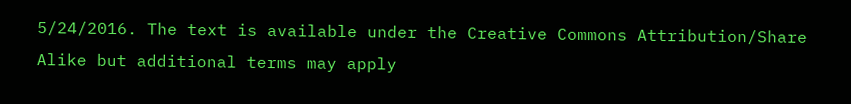5/24/2016. The text is available under the Creative Commons Attribution/Share Alike but additional terms may apply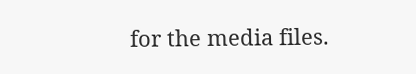for the media files.